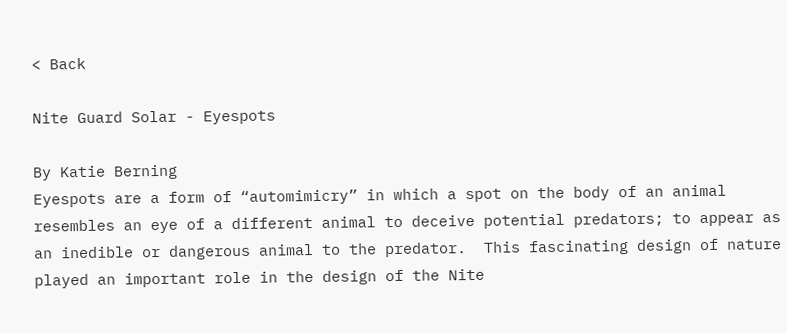< Back

Nite Guard Solar - Eyespots

By Katie Berning
Eyespots are a form of “automimicry” in which a spot on the body of an animal resembles an eye of a different animal to deceive potential predators; to appear as an inedible or dangerous animal to the predator.  This fascinating design of nature played an important role in the design of the Nite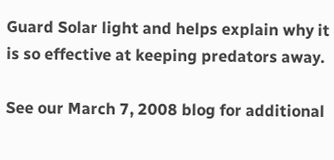Guard Solar light and helps explain why it is so effective at keeping predators away.

See our March 7, 2008 blog for additional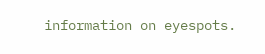information on eyespots.